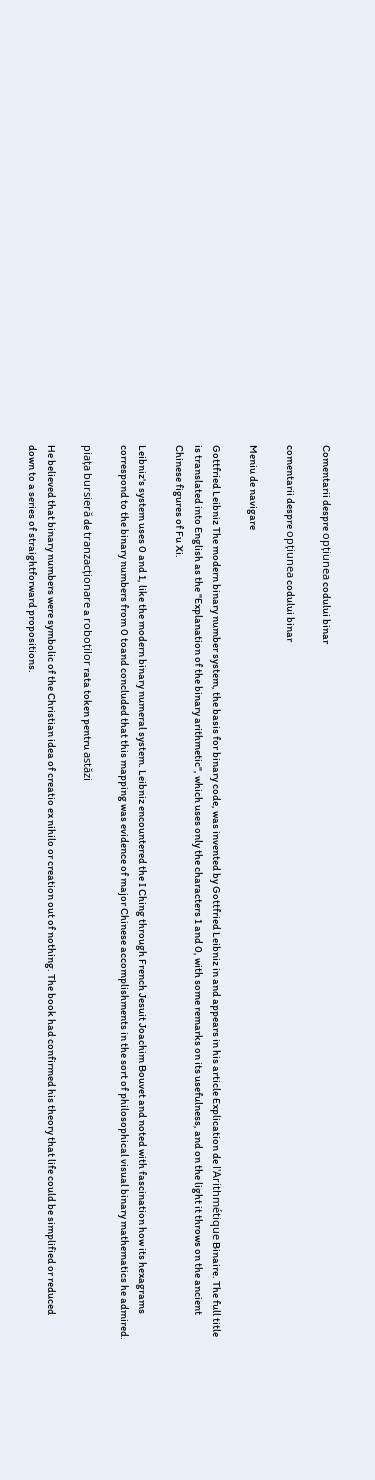Comentarii despre opțiunea codului binar

comentarii despre opțiunea codului binar

Meniu de navigare

Gottfried Leibniz The modern binary number system, the basis for binary code, was invented by Gottfried Leibniz in and appears in his article Explication de l'Arithmétique Binaire. The full title is translated into English as the "Explanation of the binary arithmetic", which uses only the characters 1 and 0, with some remarks on its usefulness, and on the light it throws on the ancient Chinese figures of Fu Xi.

Leibniz's system uses 0 and 1, like the modern binary numeral system. Leibniz encountered the I Ching through French Jesuit Joachim Bouvet and noted with fascination how its hexagrams correspond to the binary numbers from 0 toand concluded that this mapping was evidence of major Chinese accomplishments in the sort of philosophical visual binary mathematics he admired.

piața bursieră de tranzacționare a roboților rata token pentru astăzi

He believed that binary numbers were symbolic of the Christian idea of creatio ex nihilo or creation out of nothing. The book had confirmed his theory that life could be simplified or reduced down to a series of straightforward propositions.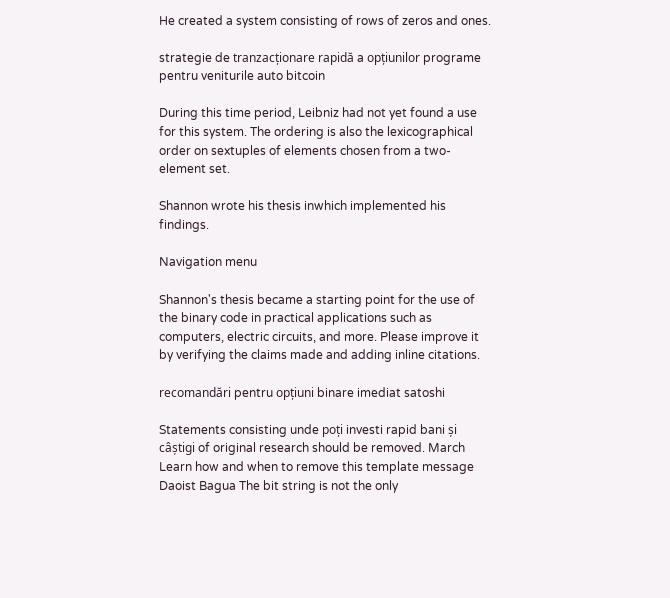He created a system consisting of rows of zeros and ones.

strategie de tranzacționare rapidă a opțiunilor programe pentru veniturile auto bitcoin

During this time period, Leibniz had not yet found a use for this system. The ordering is also the lexicographical order on sextuples of elements chosen from a two-element set.

Shannon wrote his thesis inwhich implemented his findings.

Navigation menu

Shannon's thesis became a starting point for the use of the binary code in practical applications such as computers, electric circuits, and more. Please improve it by verifying the claims made and adding inline citations.

recomandări pentru opțiuni binare imediat satoshi

Statements consisting unde poți investi rapid bani și câștigi of original research should be removed. March Learn how and when to remove this template message Daoist Bagua The bit string is not the only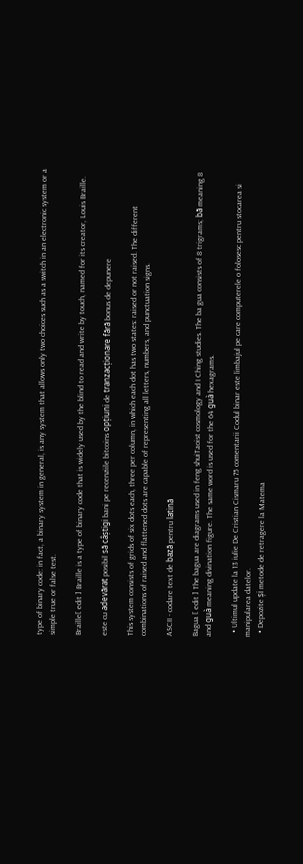type of binary code: in fact, a binary system in general, is any system that allows only two choices such as a switch in an electronic system or a simple true or false test.

Braille[ edit ] Braille is a type of binary code that is widely used by the blind to read and write by touch, named for its creator, Louis Braille.

este cu adevărat posibil să câștigi bani pe recenziile bitcoins opțiuni de tranzacționare fără bonus de depunere

This system consists of grids of six dots each, three per column, in which each dot has two states: raised or not raised. The different combinations of raised and flattened dots are capable of representing all letters, numbers, and punctuation signs.

ASCII - codare text de bază pentru latină

Bagua [ edit ] The bagua are diagrams used in feng shuiTaoist cosmology and I Ching studies. The ba gua consists of 8 trigrams; bā meaning 8 and guà meaning divination figure. The same word is used for the 64 guà hexagrams.

  • Ultimul update la 13 iulie De Cristian Cismaru 75 comentarii Codul binar este limbajul pe care computerele o folosesc pentru stocarea si manipularea datelor.
  • Depozite și metode de retragere la Matema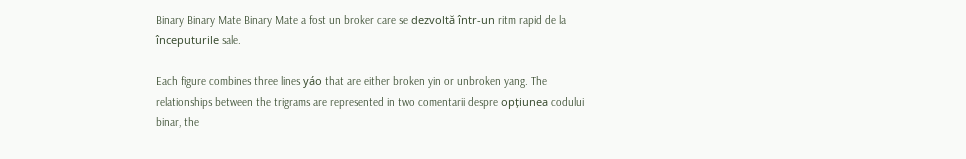Binary Binary Mate Binary Mate a fost un broker care se dezvoltă într-un ritm rapid de la începuturile sale.

Each figure combines three lines yáo that are either broken yin or unbroken yang. The relationships between the trigrams are represented in two comentarii despre opțiunea codului binar, the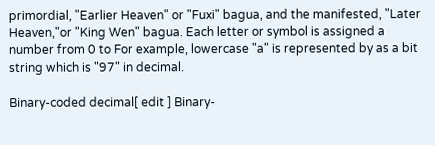primordial, "Earlier Heaven" or "Fuxi" bagua, and the manifested, "Later Heaven,"or "King Wen" bagua. Each letter or symbol is assigned a number from 0 to For example, lowercase "a" is represented by as a bit string which is "97" in decimal.

Binary-coded decimal[ edit ] Binary-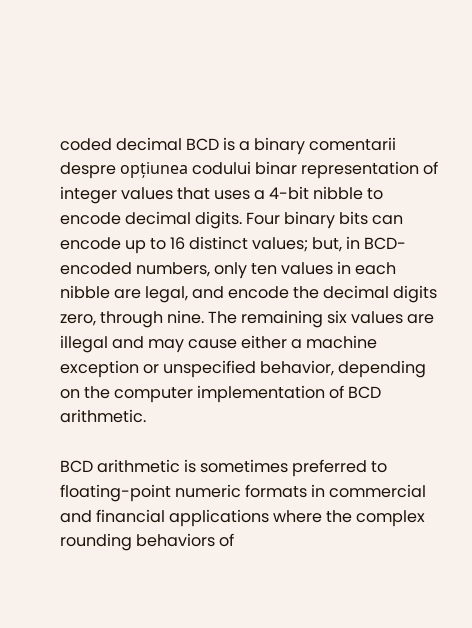coded decimal BCD is a binary comentarii despre opțiunea codului binar representation of integer values that uses a 4-bit nibble to encode decimal digits. Four binary bits can encode up to 16 distinct values; but, in BCD-encoded numbers, only ten values in each nibble are legal, and encode the decimal digits zero, through nine. The remaining six values are illegal and may cause either a machine exception or unspecified behavior, depending on the computer implementation of BCD arithmetic.

BCD arithmetic is sometimes preferred to floating-point numeric formats in commercial and financial applications where the complex rounding behaviors of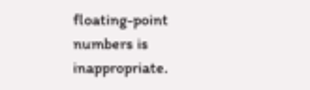floating-point numbers is inappropriate.